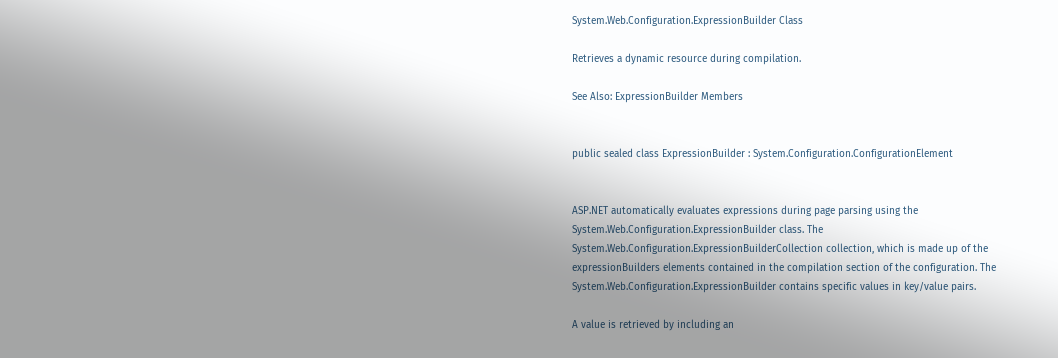System.Web.Configuration.ExpressionBuilder Class

Retrieves a dynamic resource during compilation.

See Also: ExpressionBuilder Members


public sealed class ExpressionBuilder : System.Configuration.ConfigurationElement


ASP.NET automatically evaluates expressions during page parsing using the System.Web.Configuration.ExpressionBuilder class. The System.Web.Configuration.ExpressionBuilderCollection collection, which is made up of the expressionBuilders elements contained in the compilation section of the configuration. The System.Web.Configuration.ExpressionBuilder contains specific values in key/value pairs.

A value is retrieved by including an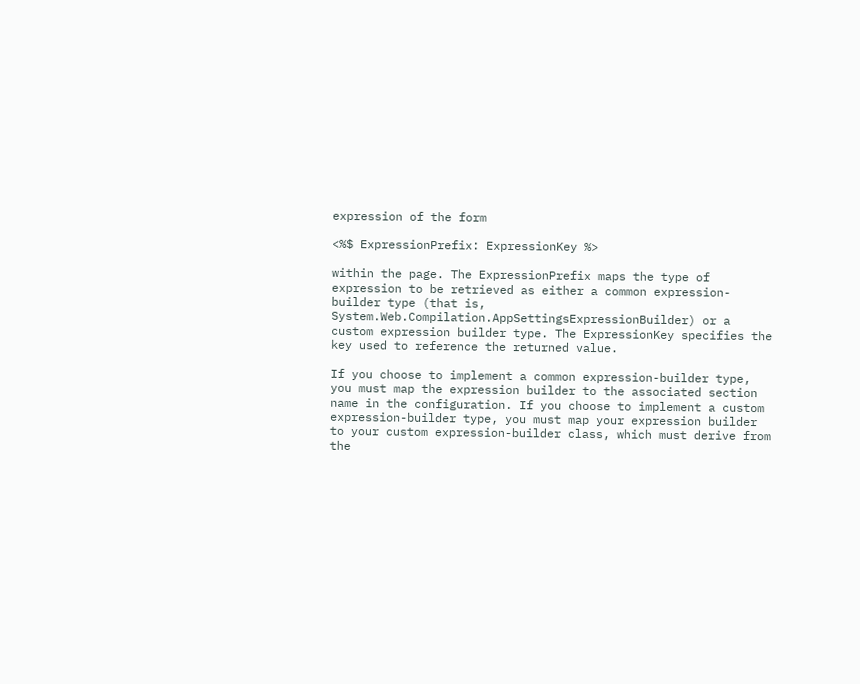expression of the form

<%$ ExpressionPrefix: ExpressionKey %>

within the page. The ExpressionPrefix maps the type of expression to be retrieved as either a common expression-builder type (that is, System.Web.Compilation.AppSettingsExpressionBuilder) or a custom expression builder type. The ExpressionKey specifies the key used to reference the returned value.

If you choose to implement a common expression-builder type, you must map the expression builder to the associated section name in the configuration. If you choose to implement a custom expression-builder type, you must map your expression builder to your custom expression-builder class, which must derive from the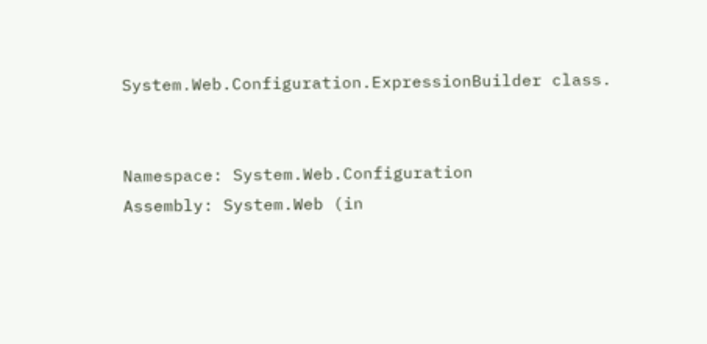System.Web.Configuration.ExpressionBuilder class.


Namespace: System.Web.Configuration
Assembly: System.Web (in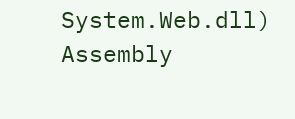System.Web.dll)
Assembly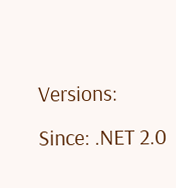Versions:
Since: .NET 2.0